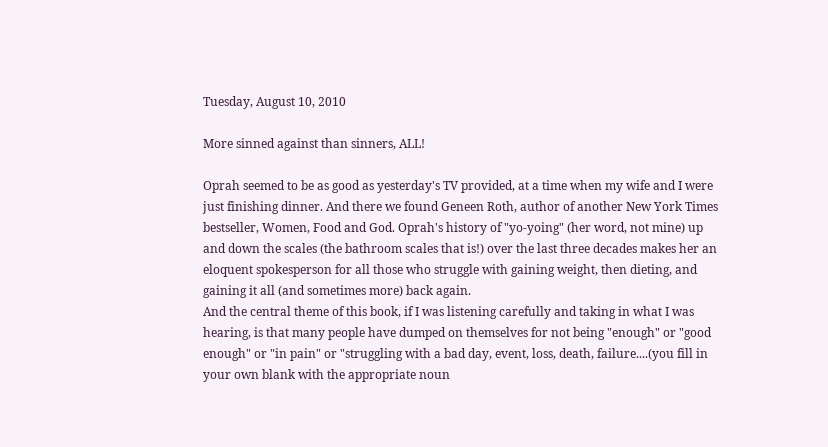Tuesday, August 10, 2010

More sinned against than sinners, ALL!

Oprah seemed to be as good as yesterday's TV provided, at a time when my wife and I were just finishing dinner. And there we found Geneen Roth, author of another New York Times bestseller, Women, Food and God. Oprah's history of "yo-yoing" (her word, not mine) up and down the scales (the bathroom scales that is!) over the last three decades makes her an eloquent spokesperson for all those who struggle with gaining weight, then dieting, and gaining it all (and sometimes more) back again.
And the central theme of this book, if I was listening carefully and taking in what I was hearing, is that many people have dumped on themselves for not being "enough" or "good enough" or "in pain" or "struggling with a bad day, event, loss, death, failure....(you fill in your own blank with the appropriate noun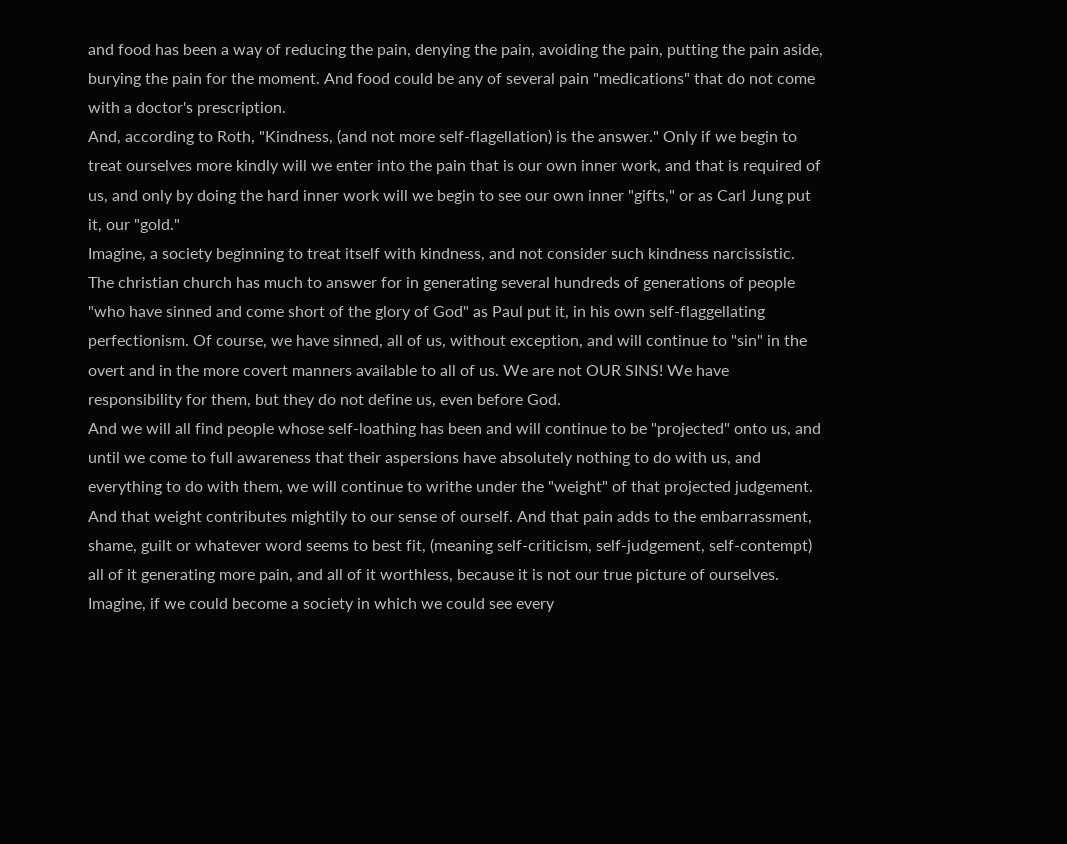and food has been a way of reducing the pain, denying the pain, avoiding the pain, putting the pain aside, burying the pain for the moment. And food could be any of several pain "medications" that do not come with a doctor's prescription.
And, according to Roth, "Kindness, (and not more self-flagellation) is the answer." Only if we begin to treat ourselves more kindly will we enter into the pain that is our own inner work, and that is required of us, and only by doing the hard inner work will we begin to see our own inner "gifts," or as Carl Jung put it, our "gold."
Imagine, a society beginning to treat itself with kindness, and not consider such kindness narcissistic.
The christian church has much to answer for in generating several hundreds of generations of people "who have sinned and come short of the glory of God" as Paul put it, in his own self-flaggellating perfectionism. Of course, we have sinned, all of us, without exception, and will continue to "sin" in the overt and in the more covert manners available to all of us. We are not OUR SINS! We have responsibility for them, but they do not define us, even before God.
And we will all find people whose self-loathing has been and will continue to be "projected" onto us, and until we come to full awareness that their aspersions have absolutely nothing to do with us, and everything to do with them, we will continue to writhe under the "weight" of that projected judgement. And that weight contributes mightily to our sense of ourself. And that pain adds to the embarrassment, shame, guilt or whatever word seems to best fit, (meaning self-criticism, self-judgement, self-contempt) all of it generating more pain, and all of it worthless, because it is not our true picture of ourselves.
Imagine, if we could become a society in which we could see every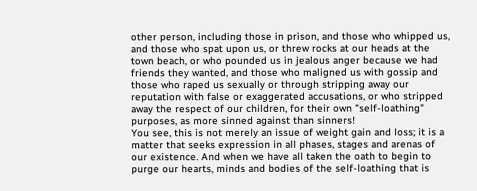other person, including those in prison, and those who whipped us, and those who spat upon us, or threw rocks at our heads at the town beach, or who pounded us in jealous anger because we had friends they wanted, and those who maligned us with gossip and those who raped us sexually or through stripping away our reputation with false or exaggerated accusations, or who stripped away the respect of our children, for their own "self-loathing" purposes, as more sinned against than sinners!
You see, this is not merely an issue of weight gain and loss; it is a matter that seeks expression in all phases, stages and arenas of our existence. And when we have all taken the oath to begin to purge our hearts, minds and bodies of the self-loathing that is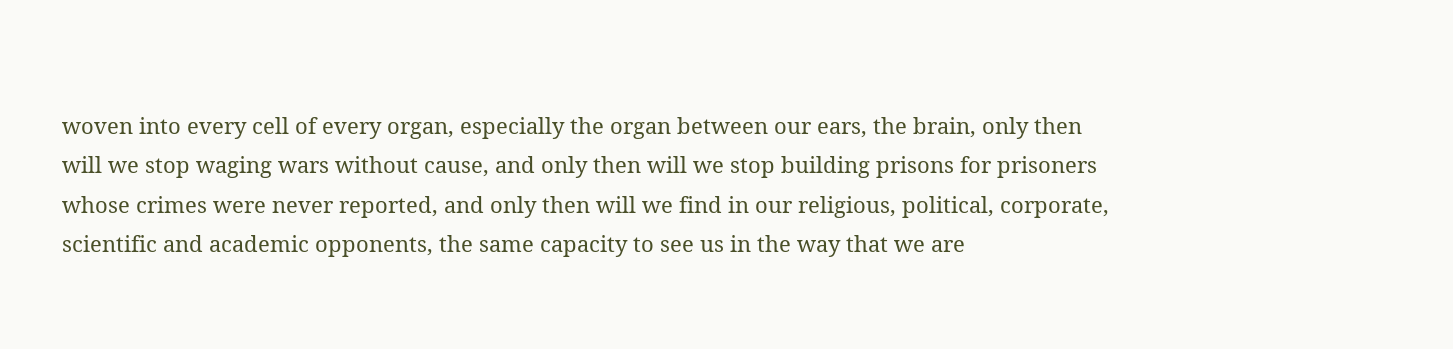woven into every cell of every organ, especially the organ between our ears, the brain, only then will we stop waging wars without cause, and only then will we stop building prisons for prisoners whose crimes were never reported, and only then will we find in our religious, political, corporate, scientific and academic opponents, the same capacity to see us in the way that we are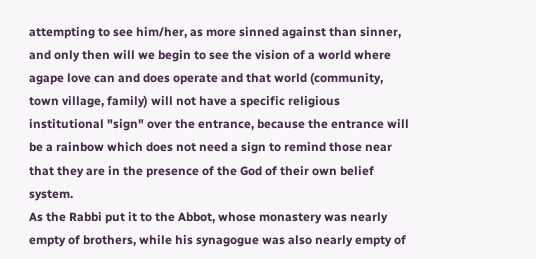attempting to see him/her, as more sinned against than sinner, and only then will we begin to see the vision of a world where agape love can and does operate and that world (community, town village, family) will not have a specific religious institutional "sign" over the entrance, because the entrance will be a rainbow which does not need a sign to remind those near that they are in the presence of the God of their own belief system.
As the Rabbi put it to the Abbot, whose monastery was nearly empty of brothers, while his synagogue was also nearly empty of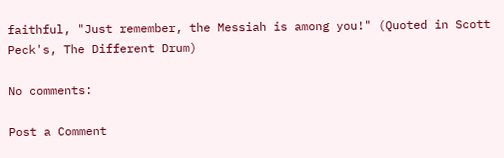faithful, "Just remember, the Messiah is among you!" (Quoted in Scott Peck's, The Different Drum)

No comments:

Post a Comment